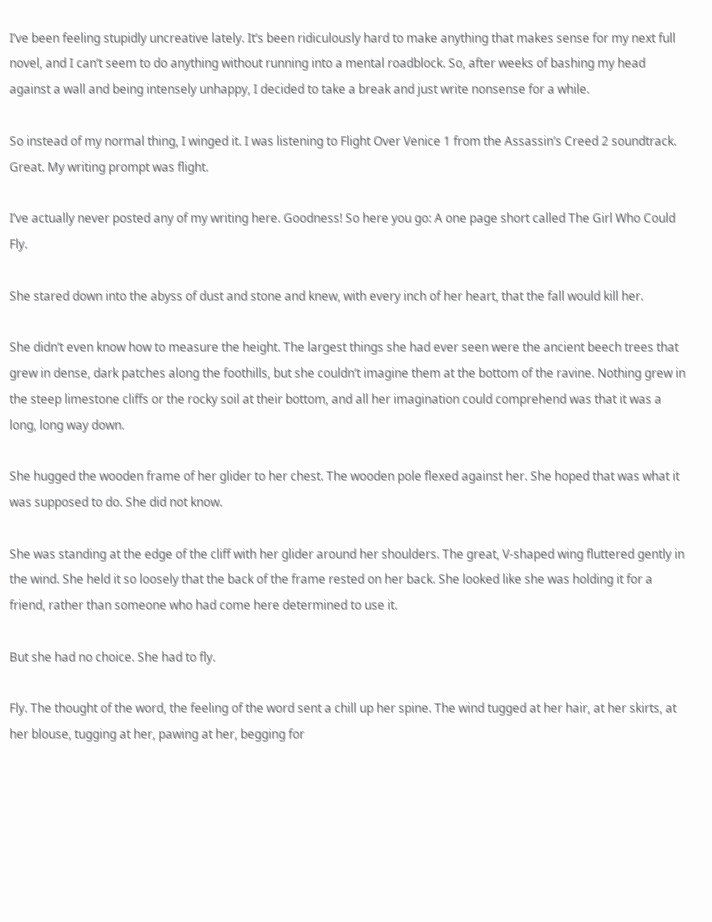I’ve been feeling stupidly uncreative lately. It’s been ridiculously hard to make anything that makes sense for my next full novel, and I can’t seem to do anything without running into a mental roadblock. So, after weeks of bashing my head against a wall and being intensely unhappy, I decided to take a break and just write nonsense for a while.

So instead of my normal thing, I winged it. I was listening to Flight Over Venice 1 from the Assassin’s Creed 2 soundtrack. Great. My writing prompt was flight.

I’ve actually never posted any of my writing here. Goodness! So here you go: A one page short called The Girl Who Could Fly.

She stared down into the abyss of dust and stone and knew, with every inch of her heart, that the fall would kill her.

She didn’t even know how to measure the height. The largest things she had ever seen were the ancient beech trees that grew in dense, dark patches along the foothills, but she couldn’t imagine them at the bottom of the ravine. Nothing grew in the steep limestone cliffs or the rocky soil at their bottom, and all her imagination could comprehend was that it was a long, long way down.

She hugged the wooden frame of her glider to her chest. The wooden pole flexed against her. She hoped that was what it was supposed to do. She did not know.

She was standing at the edge of the cliff with her glider around her shoulders. The great, V-shaped wing fluttered gently in the wind. She held it so loosely that the back of the frame rested on her back. She looked like she was holding it for a friend, rather than someone who had come here determined to use it.

But she had no choice. She had to fly.

Fly. The thought of the word, the feeling of the word sent a chill up her spine. The wind tugged at her hair, at her skirts, at her blouse, tugging at her, pawing at her, begging for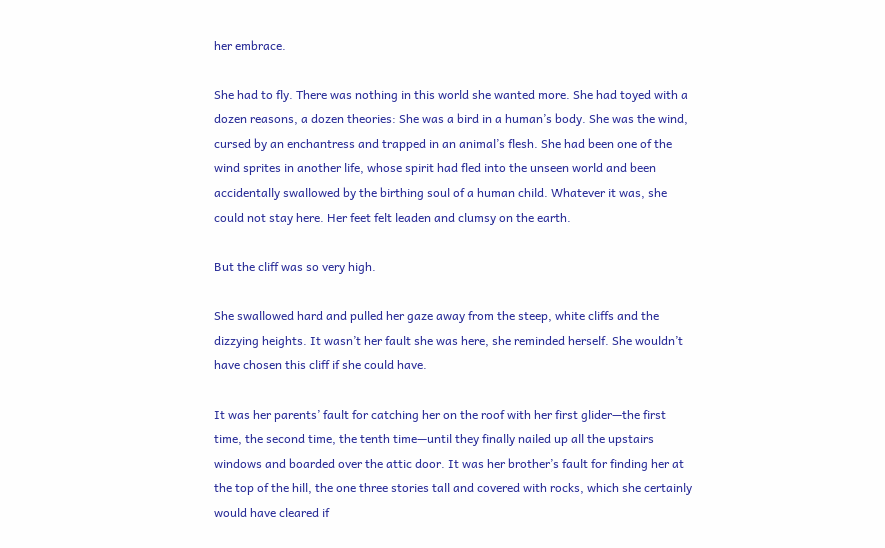her embrace.

She had to fly. There was nothing in this world she wanted more. She had toyed with a dozen reasons, a dozen theories: She was a bird in a human’s body. She was the wind, cursed by an enchantress and trapped in an animal’s flesh. She had been one of the wind sprites in another life, whose spirit had fled into the unseen world and been accidentally swallowed by the birthing soul of a human child. Whatever it was, she could not stay here. Her feet felt leaden and clumsy on the earth.

But the cliff was so very high.

She swallowed hard and pulled her gaze away from the steep, white cliffs and the dizzying heights. It wasn’t her fault she was here, she reminded herself. She wouldn’t have chosen this cliff if she could have.

It was her parents’ fault for catching her on the roof with her first glider—the first time, the second time, the tenth time—until they finally nailed up all the upstairs windows and boarded over the attic door. It was her brother’s fault for finding her at the top of the hill, the one three stories tall and covered with rocks, which she certainly would have cleared if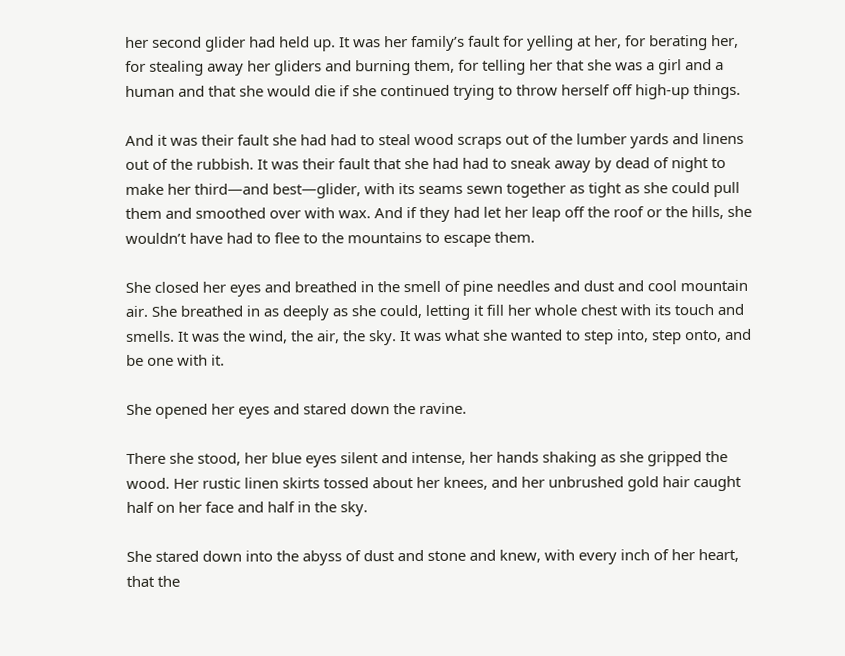her second glider had held up. It was her family’s fault for yelling at her, for berating her, for stealing away her gliders and burning them, for telling her that she was a girl and a human and that she would die if she continued trying to throw herself off high-up things.

And it was their fault she had had to steal wood scraps out of the lumber yards and linens out of the rubbish. It was their fault that she had had to sneak away by dead of night to make her third—and best—glider, with its seams sewn together as tight as she could pull them and smoothed over with wax. And if they had let her leap off the roof or the hills, she wouldn’t have had to flee to the mountains to escape them.

She closed her eyes and breathed in the smell of pine needles and dust and cool mountain air. She breathed in as deeply as she could, letting it fill her whole chest with its touch and smells. It was the wind, the air, the sky. It was what she wanted to step into, step onto, and be one with it.

She opened her eyes and stared down the ravine.

There she stood, her blue eyes silent and intense, her hands shaking as she gripped the wood. Her rustic linen skirts tossed about her knees, and her unbrushed gold hair caught half on her face and half in the sky.

She stared down into the abyss of dust and stone and knew, with every inch of her heart, that the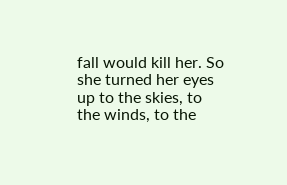fall would kill her. So she turned her eyes up to the skies, to the winds, to the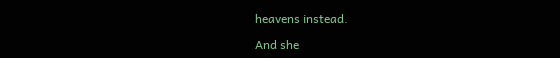heavens instead.

And she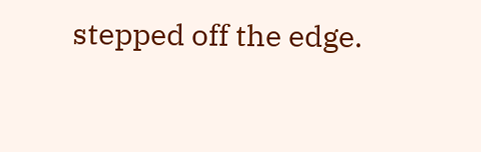stepped off the edge.